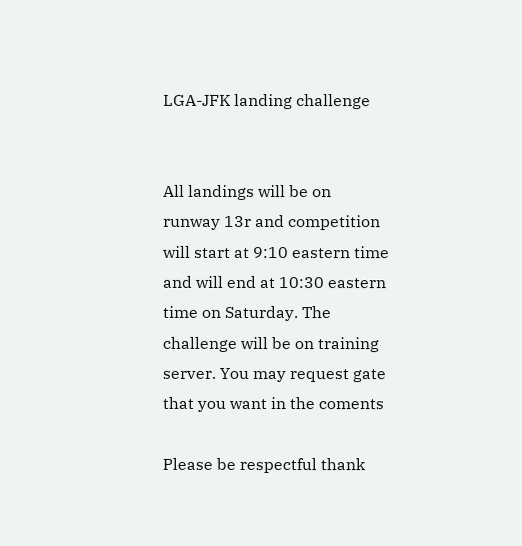LGA-JFK landing challenge


All landings will be on runway 13r and competition will start at 9:10 eastern time and will end at 10:30 eastern time on Saturday. The challenge will be on training server. You may request gate that you want in the coments

Please be respectful thank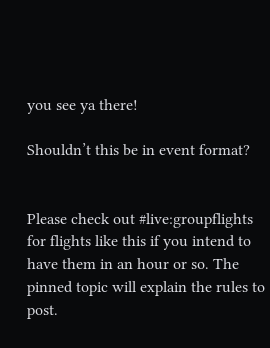you see ya there!

Shouldn’t this be in event format?


Please check out #live:groupflights for flights like this if you intend to have them in an hour or so. The pinned topic will explain the rules to post.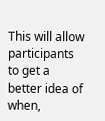This will allow participants to get a better idea of when,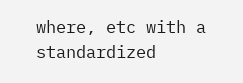where, etc with a standardized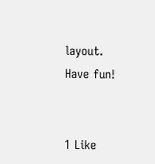layout. Have fun!


1 Like